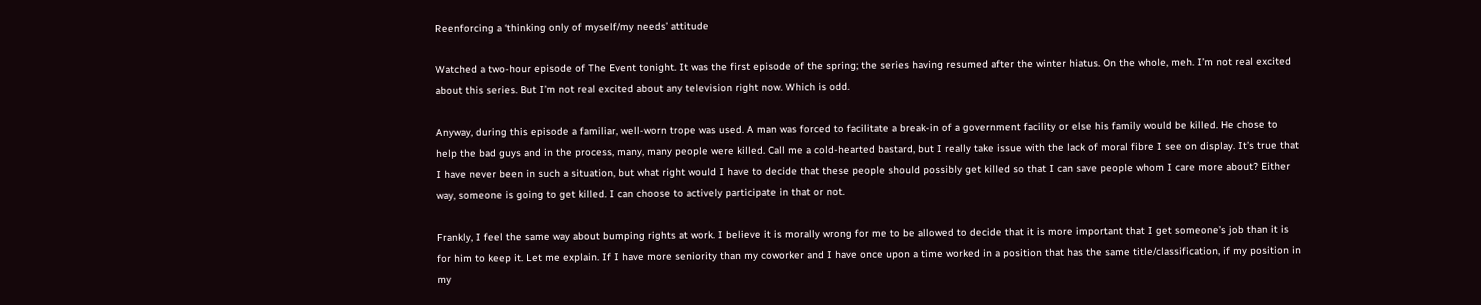Reenforcing a ‘thinking only of myself/my needs’ attitude

Watched a two-hour episode of The Event tonight. It was the first episode of the spring; the series having resumed after the winter hiatus. On the whole, meh. I’m not real excited about this series. But I’m not real excited about any television right now. Which is odd.

Anyway, during this episode a familiar, well-worn trope was used. A man was forced to facilitate a break-in of a government facility or else his family would be killed. He chose to help the bad guys and in the process, many, many people were killed. Call me a cold-hearted bastard, but I really take issue with the lack of moral fibre I see on display. It’s true that I have never been in such a situation, but what right would I have to decide that these people should possibly get killed so that I can save people whom I care more about? Either way, someone is going to get killed. I can choose to actively participate in that or not.

Frankly, I feel the same way about bumping rights at work. I believe it is morally wrong for me to be allowed to decide that it is more important that I get someone’s job than it is for him to keep it. Let me explain. If I have more seniority than my coworker and I have once upon a time worked in a position that has the same title/classification, if my position in my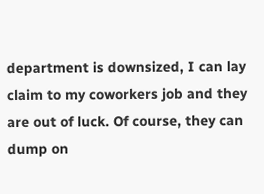department is downsized, I can lay claim to my coworkers job and they are out of luck. Of course, they can dump on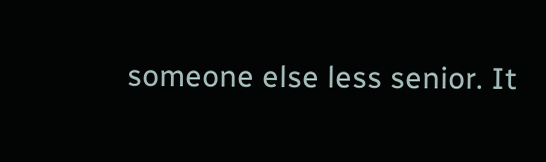someone else less senior. It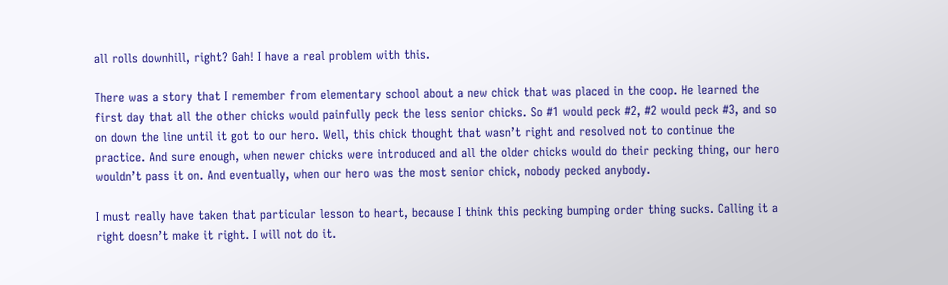all rolls downhill, right? Gah! I have a real problem with this.

There was a story that I remember from elementary school about a new chick that was placed in the coop. He learned the first day that all the other chicks would painfully peck the less senior chicks. So #1 would peck #2, #2 would peck #3, and so on down the line until it got to our hero. Well, this chick thought that wasn’t right and resolved not to continue the practice. And sure enough, when newer chicks were introduced and all the older chicks would do their pecking thing, our hero wouldn’t pass it on. And eventually, when our hero was the most senior chick, nobody pecked anybody.

I must really have taken that particular lesson to heart, because I think this pecking bumping order thing sucks. Calling it a right doesn’t make it right. I will not do it.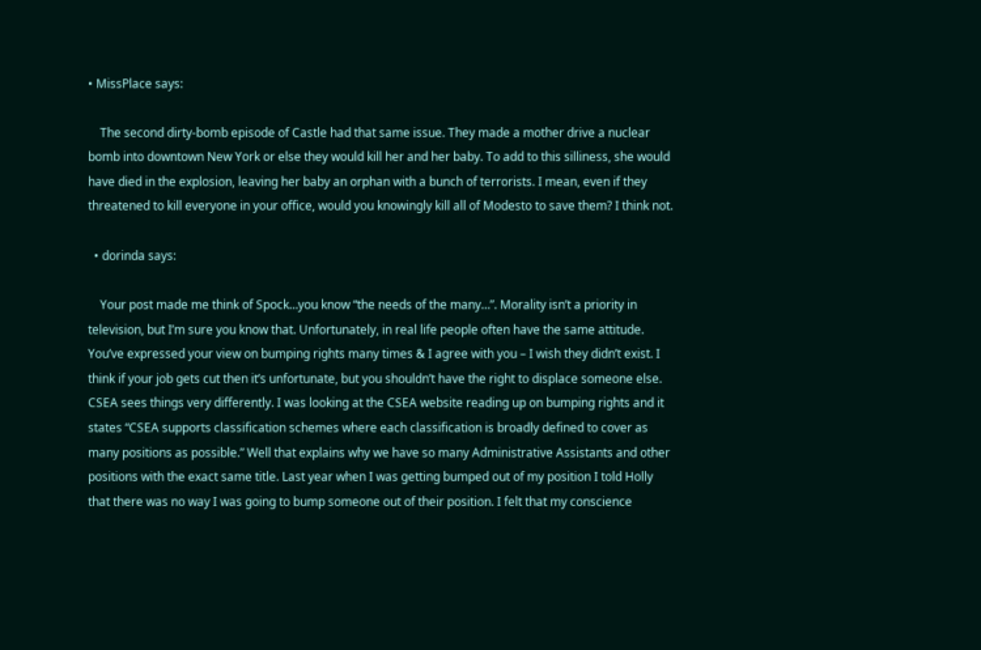• MissPlace says:

    The second dirty-bomb episode of Castle had that same issue. They made a mother drive a nuclear bomb into downtown New York or else they would kill her and her baby. To add to this silliness, she would have died in the explosion, leaving her baby an orphan with a bunch of terrorists. I mean, even if they threatened to kill everyone in your office, would you knowingly kill all of Modesto to save them? I think not.

  • dorinda says:

    Your post made me think of Spock…you know “the needs of the many…”. Morality isn’t a priority in television, but I’m sure you know that. Unfortunately, in real life people often have the same attitude. You’ve expressed your view on bumping rights many times & I agree with you – I wish they didn’t exist. I think if your job gets cut then it’s unfortunate, but you shouldn’t have the right to displace someone else. CSEA sees things very differently. I was looking at the CSEA website reading up on bumping rights and it states “CSEA supports classification schemes where each classification is broadly defined to cover as many positions as possible.” Well that explains why we have so many Administrative Assistants and other positions with the exact same title. Last year when I was getting bumped out of my position I told Holly that there was no way I was going to bump someone out of their position. I felt that my conscience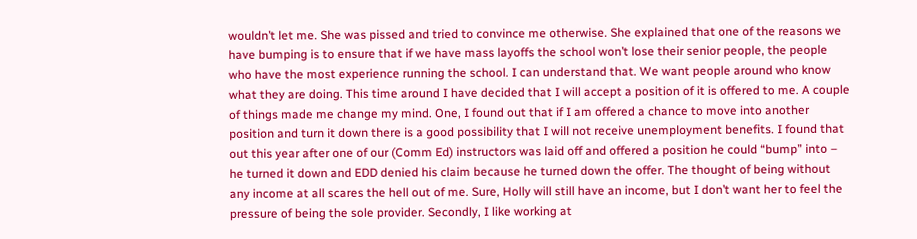wouldn’t let me. She was pissed and tried to convince me otherwise. She explained that one of the reasons we have bumping is to ensure that if we have mass layoffs the school won’t lose their senior people, the people who have the most experience running the school. I can understand that. We want people around who know what they are doing. This time around I have decided that I will accept a position of it is offered to me. A couple of things made me change my mind. One, I found out that if I am offered a chance to move into another position and turn it down there is a good possibility that I will not receive unemployment benefits. I found that out this year after one of our (Comm Ed) instructors was laid off and offered a position he could “bump” into – he turned it down and EDD denied his claim because he turned down the offer. The thought of being without any income at all scares the hell out of me. Sure, Holly will still have an income, but I don’t want her to feel the pressure of being the sole provider. Secondly, I like working at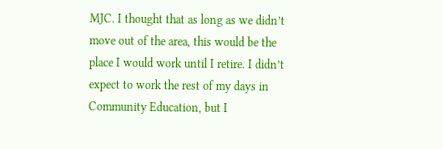MJC. I thought that as long as we didn’t move out of the area, this would be the place I would work until I retire. I didn’t expect to work the rest of my days in Community Education, but I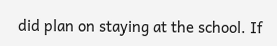did plan on staying at the school. If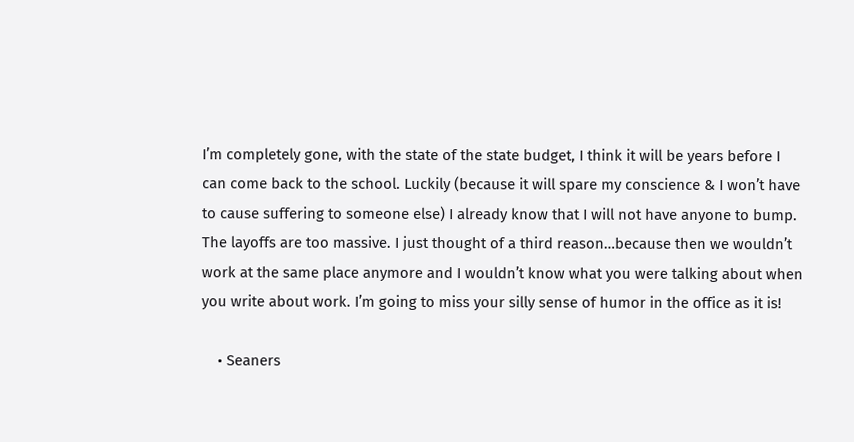I’m completely gone, with the state of the state budget, I think it will be years before I can come back to the school. Luckily (because it will spare my conscience & I won’t have to cause suffering to someone else) I already know that I will not have anyone to bump. The layoffs are too massive. I just thought of a third reason…because then we wouldn’t work at the same place anymore and I wouldn’t know what you were talking about when you write about work. I’m going to miss your silly sense of humor in the office as it is!

    • Seaners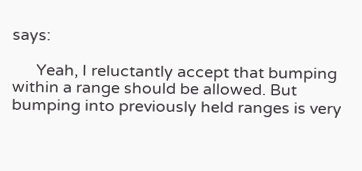says:

      Yeah, I reluctantly accept that bumping within a range should be allowed. But bumping into previously held ranges is very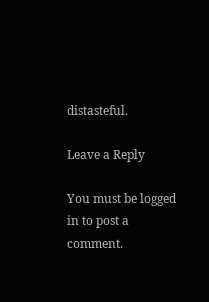distasteful.

Leave a Reply

You must be logged in to post a comment.